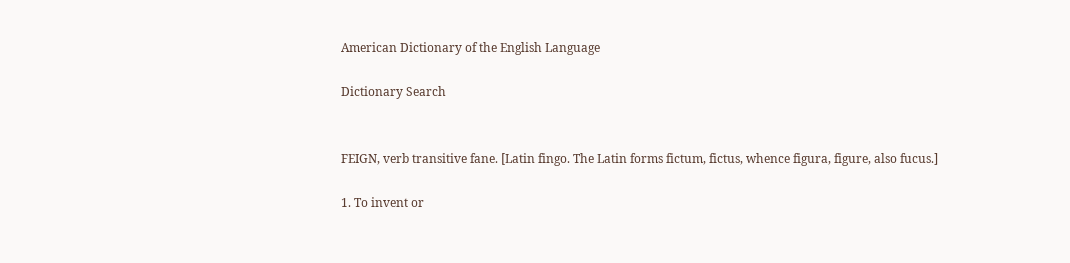American Dictionary of the English Language

Dictionary Search


FEIGN, verb transitive fane. [Latin fingo. The Latin forms fictum, fictus, whence figura, figure, also fucus.]

1. To invent or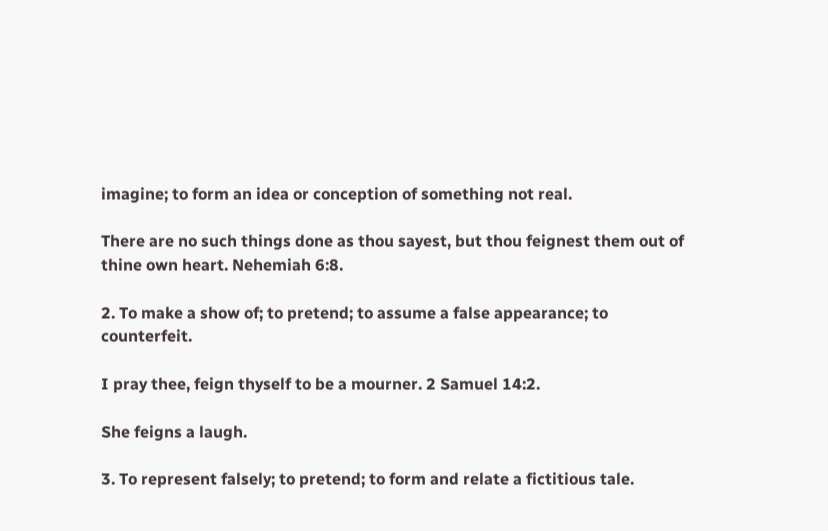imagine; to form an idea or conception of something not real.

There are no such things done as thou sayest, but thou feignest them out of thine own heart. Nehemiah 6:8.

2. To make a show of; to pretend; to assume a false appearance; to counterfeit.

I pray thee, feign thyself to be a mourner. 2 Samuel 14:2.

She feigns a laugh.

3. To represent falsely; to pretend; to form and relate a fictitious tale.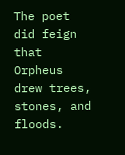The poet did feign that Orpheus drew trees, stones, and floods.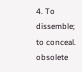4. To dissemble; to conceal. obsolete